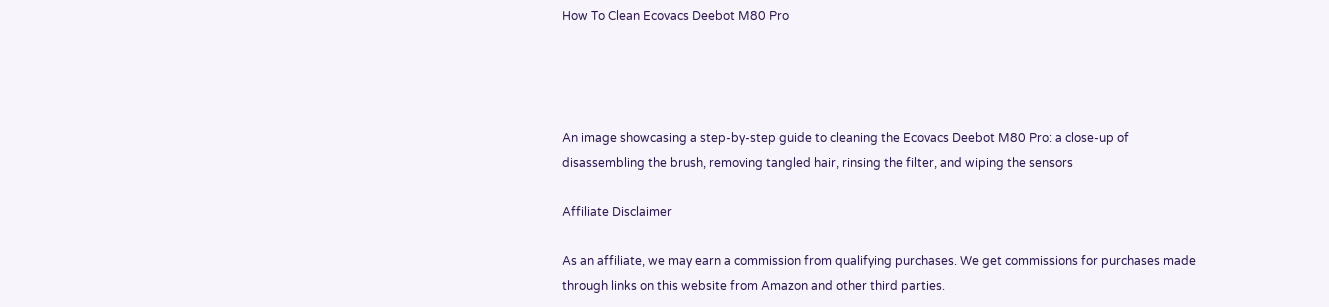How To Clean Ecovacs Deebot M80 Pro




An image showcasing a step-by-step guide to cleaning the Ecovacs Deebot M80 Pro: a close-up of disassembling the brush, removing tangled hair, rinsing the filter, and wiping the sensors

Affiliate Disclaimer

As an affiliate, we may earn a commission from qualifying purchases. We get commissions for purchases made through links on this website from Amazon and other third parties.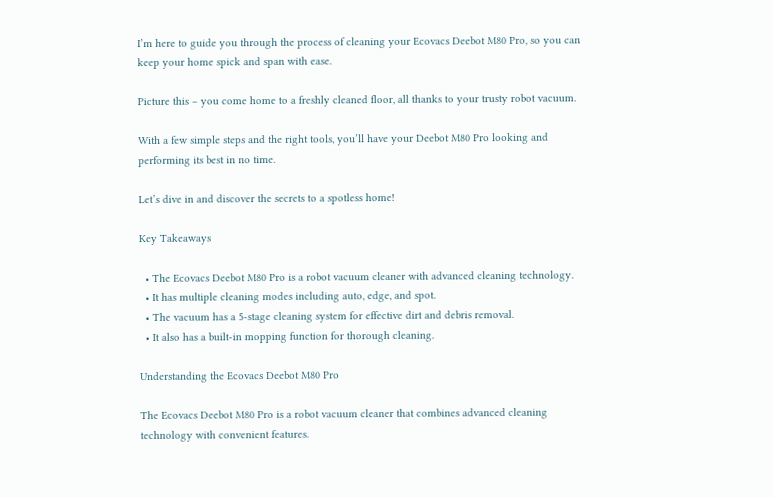I’m here to guide you through the process of cleaning your Ecovacs Deebot M80 Pro, so you can keep your home spick and span with ease.

Picture this – you come home to a freshly cleaned floor, all thanks to your trusty robot vacuum.

With a few simple steps and the right tools, you’ll have your Deebot M80 Pro looking and performing its best in no time.

Let’s dive in and discover the secrets to a spotless home!

Key Takeaways

  • The Ecovacs Deebot M80 Pro is a robot vacuum cleaner with advanced cleaning technology.
  • It has multiple cleaning modes including auto, edge, and spot.
  • The vacuum has a 5-stage cleaning system for effective dirt and debris removal.
  • It also has a built-in mopping function for thorough cleaning.

Understanding the Ecovacs Deebot M80 Pro

The Ecovacs Deebot M80 Pro is a robot vacuum cleaner that combines advanced cleaning technology with convenient features.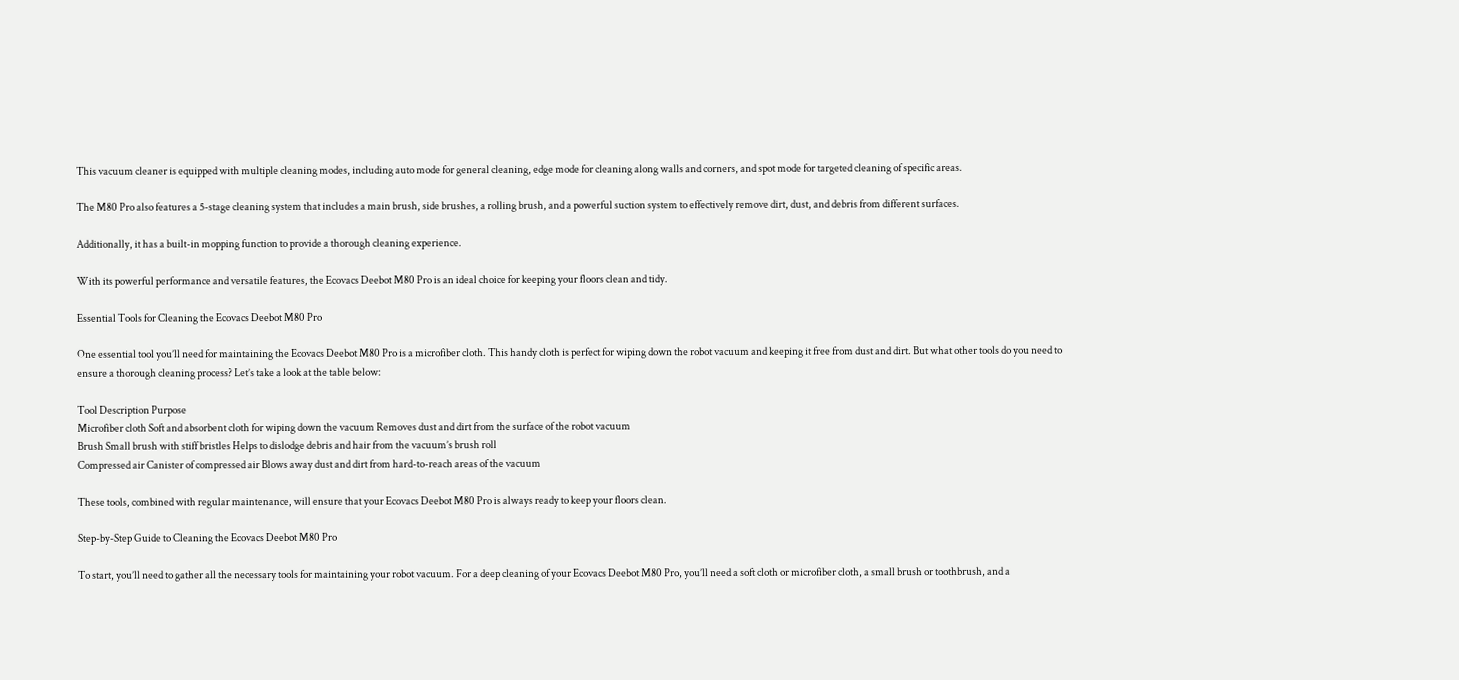This vacuum cleaner is equipped with multiple cleaning modes, including auto mode for general cleaning, edge mode for cleaning along walls and corners, and spot mode for targeted cleaning of specific areas.

The M80 Pro also features a 5-stage cleaning system that includes a main brush, side brushes, a rolling brush, and a powerful suction system to effectively remove dirt, dust, and debris from different surfaces.

Additionally, it has a built-in mopping function to provide a thorough cleaning experience.

With its powerful performance and versatile features, the Ecovacs Deebot M80 Pro is an ideal choice for keeping your floors clean and tidy.

Essential Tools for Cleaning the Ecovacs Deebot M80 Pro

One essential tool you’ll need for maintaining the Ecovacs Deebot M80 Pro is a microfiber cloth. This handy cloth is perfect for wiping down the robot vacuum and keeping it free from dust and dirt. But what other tools do you need to ensure a thorough cleaning process? Let’s take a look at the table below:

Tool Description Purpose
Microfiber cloth Soft and absorbent cloth for wiping down the vacuum Removes dust and dirt from the surface of the robot vacuum
Brush Small brush with stiff bristles Helps to dislodge debris and hair from the vacuum’s brush roll
Compressed air Canister of compressed air Blows away dust and dirt from hard-to-reach areas of the vacuum

These tools, combined with regular maintenance, will ensure that your Ecovacs Deebot M80 Pro is always ready to keep your floors clean.

Step-by-Step Guide to Cleaning the Ecovacs Deebot M80 Pro

To start, you’ll need to gather all the necessary tools for maintaining your robot vacuum. For a deep cleaning of your Ecovacs Deebot M80 Pro, you’ll need a soft cloth or microfiber cloth, a small brush or toothbrush, and a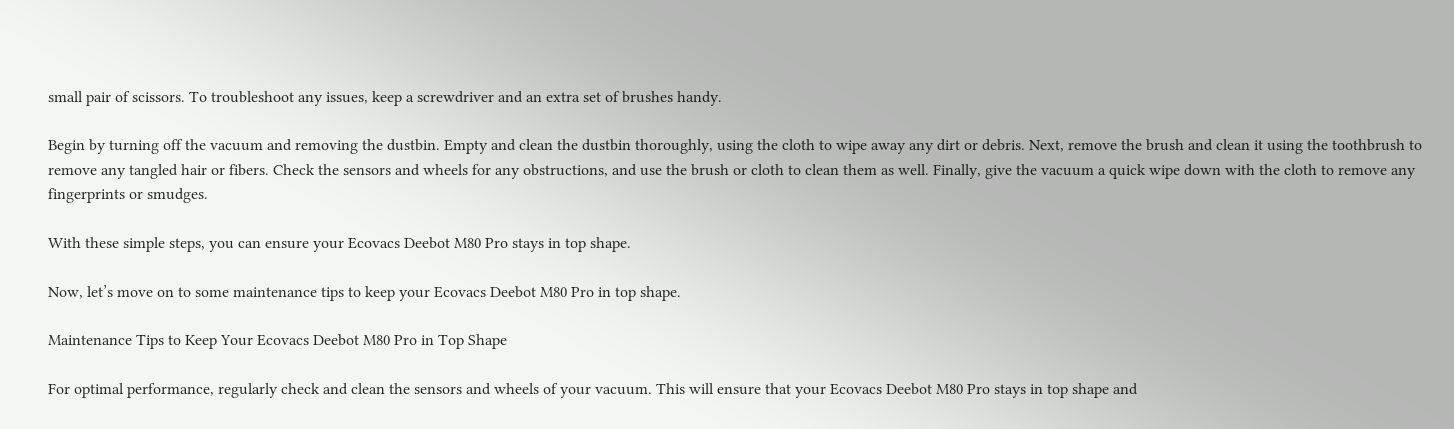small pair of scissors. To troubleshoot any issues, keep a screwdriver and an extra set of brushes handy.

Begin by turning off the vacuum and removing the dustbin. Empty and clean the dustbin thoroughly, using the cloth to wipe away any dirt or debris. Next, remove the brush and clean it using the toothbrush to remove any tangled hair or fibers. Check the sensors and wheels for any obstructions, and use the brush or cloth to clean them as well. Finally, give the vacuum a quick wipe down with the cloth to remove any fingerprints or smudges.

With these simple steps, you can ensure your Ecovacs Deebot M80 Pro stays in top shape.

Now, let’s move on to some maintenance tips to keep your Ecovacs Deebot M80 Pro in top shape.

Maintenance Tips to Keep Your Ecovacs Deebot M80 Pro in Top Shape

For optimal performance, regularly check and clean the sensors and wheels of your vacuum. This will ensure that your Ecovacs Deebot M80 Pro stays in top shape and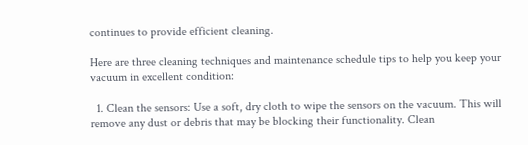continues to provide efficient cleaning.

Here are three cleaning techniques and maintenance schedule tips to help you keep your vacuum in excellent condition:

  1. Clean the sensors: Use a soft, dry cloth to wipe the sensors on the vacuum. This will remove any dust or debris that may be blocking their functionality. Clean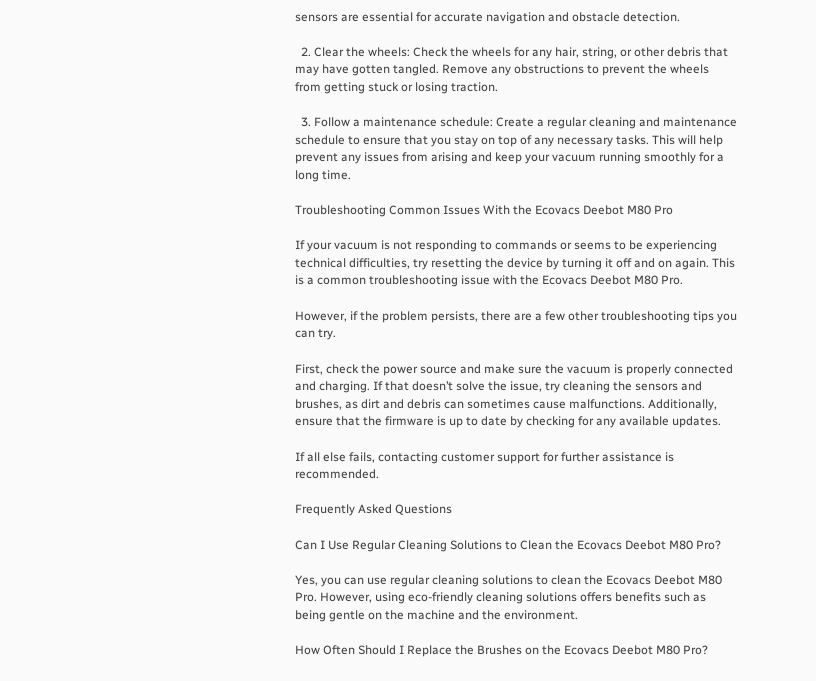sensors are essential for accurate navigation and obstacle detection.

  2. Clear the wheels: Check the wheels for any hair, string, or other debris that may have gotten tangled. Remove any obstructions to prevent the wheels from getting stuck or losing traction.

  3. Follow a maintenance schedule: Create a regular cleaning and maintenance schedule to ensure that you stay on top of any necessary tasks. This will help prevent any issues from arising and keep your vacuum running smoothly for a long time.

Troubleshooting Common Issues With the Ecovacs Deebot M80 Pro

If your vacuum is not responding to commands or seems to be experiencing technical difficulties, try resetting the device by turning it off and on again. This is a common troubleshooting issue with the Ecovacs Deebot M80 Pro.

However, if the problem persists, there are a few other troubleshooting tips you can try.

First, check the power source and make sure the vacuum is properly connected and charging. If that doesn’t solve the issue, try cleaning the sensors and brushes, as dirt and debris can sometimes cause malfunctions. Additionally, ensure that the firmware is up to date by checking for any available updates.

If all else fails, contacting customer support for further assistance is recommended.

Frequently Asked Questions

Can I Use Regular Cleaning Solutions to Clean the Ecovacs Deebot M80 Pro?

Yes, you can use regular cleaning solutions to clean the Ecovacs Deebot M80 Pro. However, using eco-friendly cleaning solutions offers benefits such as being gentle on the machine and the environment.

How Often Should I Replace the Brushes on the Ecovacs Deebot M80 Pro?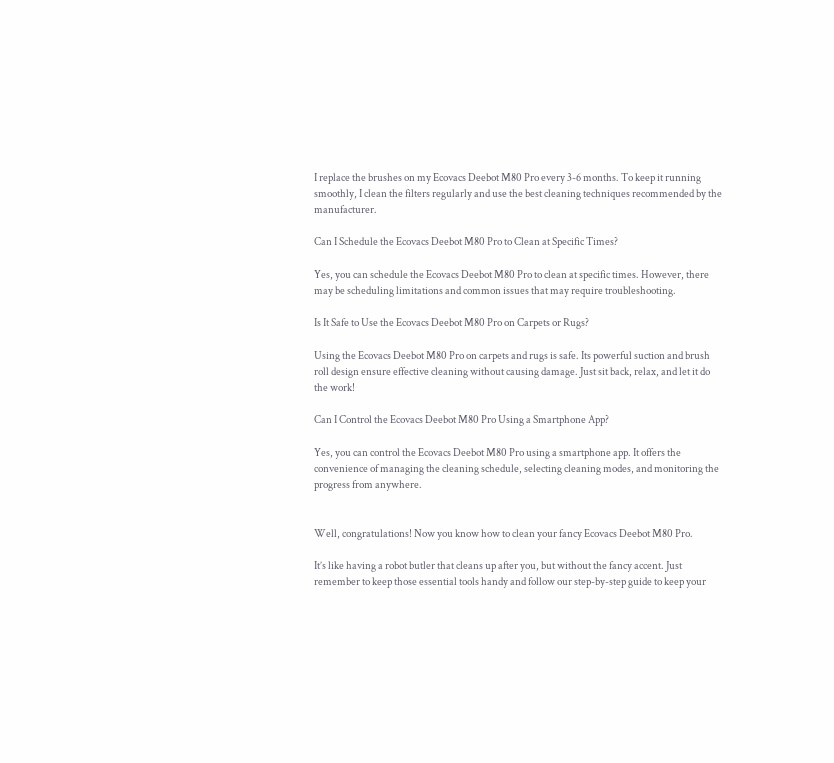I replace the brushes on my Ecovacs Deebot M80 Pro every 3-6 months. To keep it running smoothly, I clean the filters regularly and use the best cleaning techniques recommended by the manufacturer.

Can I Schedule the Ecovacs Deebot M80 Pro to Clean at Specific Times?

Yes, you can schedule the Ecovacs Deebot M80 Pro to clean at specific times. However, there may be scheduling limitations and common issues that may require troubleshooting.

Is It Safe to Use the Ecovacs Deebot M80 Pro on Carpets or Rugs?

Using the Ecovacs Deebot M80 Pro on carpets and rugs is safe. Its powerful suction and brush roll design ensure effective cleaning without causing damage. Just sit back, relax, and let it do the work!

Can I Control the Ecovacs Deebot M80 Pro Using a Smartphone App?

Yes, you can control the Ecovacs Deebot M80 Pro using a smartphone app. It offers the convenience of managing the cleaning schedule, selecting cleaning modes, and monitoring the progress from anywhere.


Well, congratulations! Now you know how to clean your fancy Ecovacs Deebot M80 Pro.

It’s like having a robot butler that cleans up after you, but without the fancy accent. Just remember to keep those essential tools handy and follow our step-by-step guide to keep your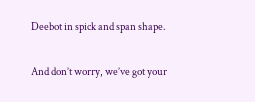Deebot in spick and span shape.

And don’t worry, we’ve got your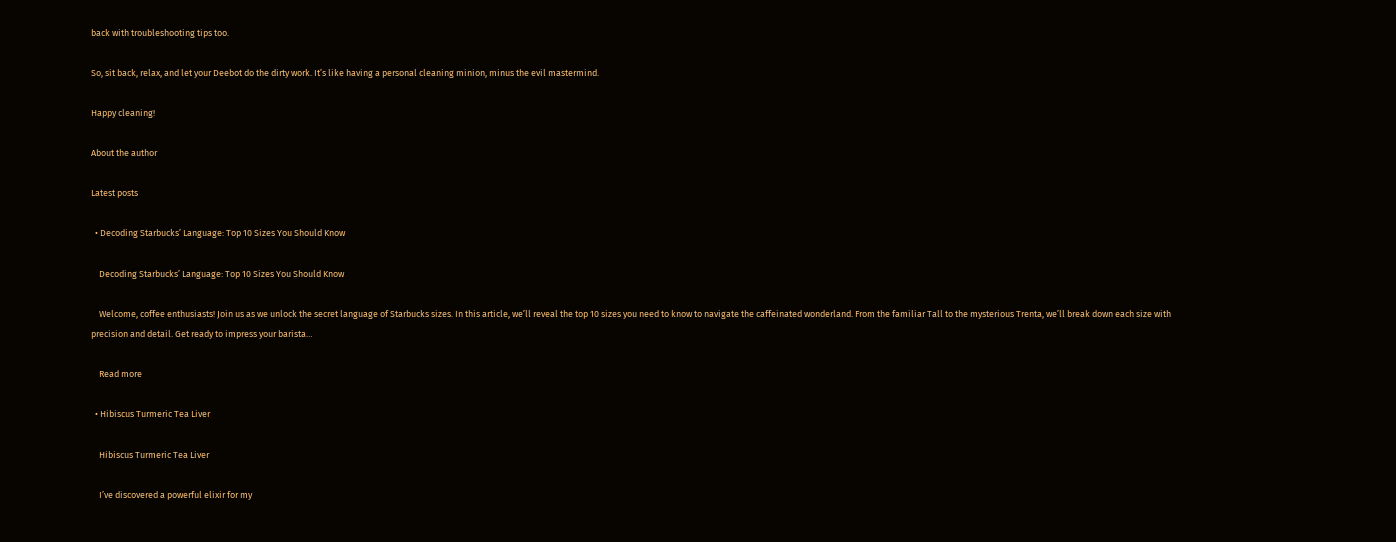back with troubleshooting tips too.

So, sit back, relax, and let your Deebot do the dirty work. It’s like having a personal cleaning minion, minus the evil mastermind.

Happy cleaning!

About the author

Latest posts

  • Decoding Starbucks’ Language: Top 10 Sizes You Should Know

    Decoding Starbucks’ Language: Top 10 Sizes You Should Know

    Welcome, coffee enthusiasts! Join us as we unlock the secret language of Starbucks sizes. In this article, we’ll reveal the top 10 sizes you need to know to navigate the caffeinated wonderland. From the familiar Tall to the mysterious Trenta, we’ll break down each size with precision and detail. Get ready to impress your barista…

    Read more

  • Hibiscus Turmeric Tea Liver

    Hibiscus Turmeric Tea Liver

    I’ve discovered a powerful elixir for my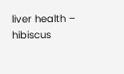liver health – hibiscus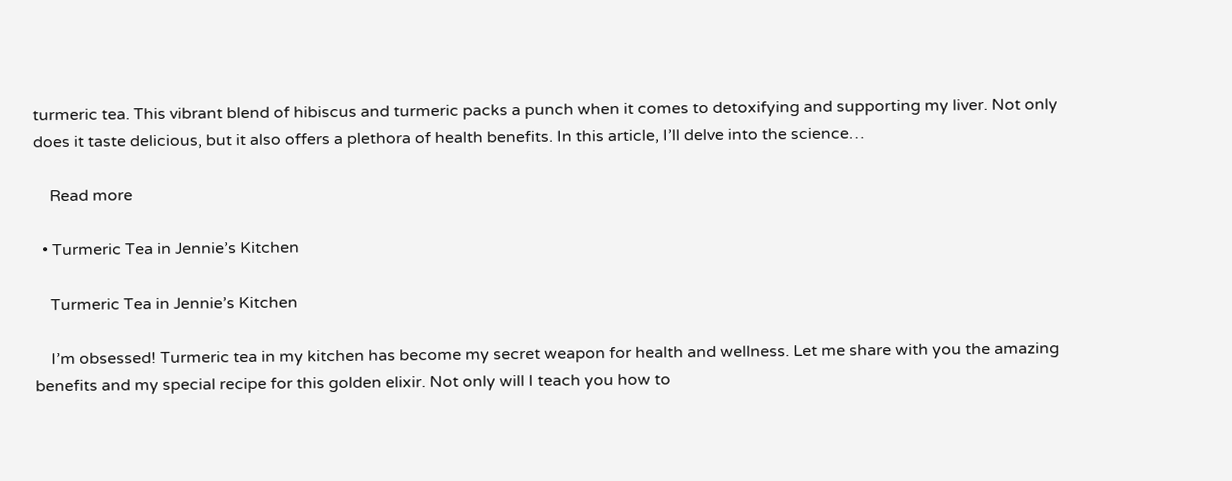turmeric tea. This vibrant blend of hibiscus and turmeric packs a punch when it comes to detoxifying and supporting my liver. Not only does it taste delicious, but it also offers a plethora of health benefits. In this article, I’ll delve into the science…

    Read more

  • Turmeric Tea in Jennie’s Kitchen

    Turmeric Tea in Jennie’s Kitchen

    I’m obsessed! Turmeric tea in my kitchen has become my secret weapon for health and wellness. Let me share with you the amazing benefits and my special recipe for this golden elixir. Not only will I teach you how to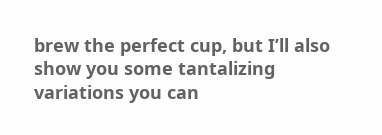brew the perfect cup, but I’ll also show you some tantalizing variations you can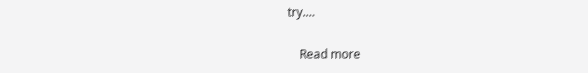try.…

    Read more